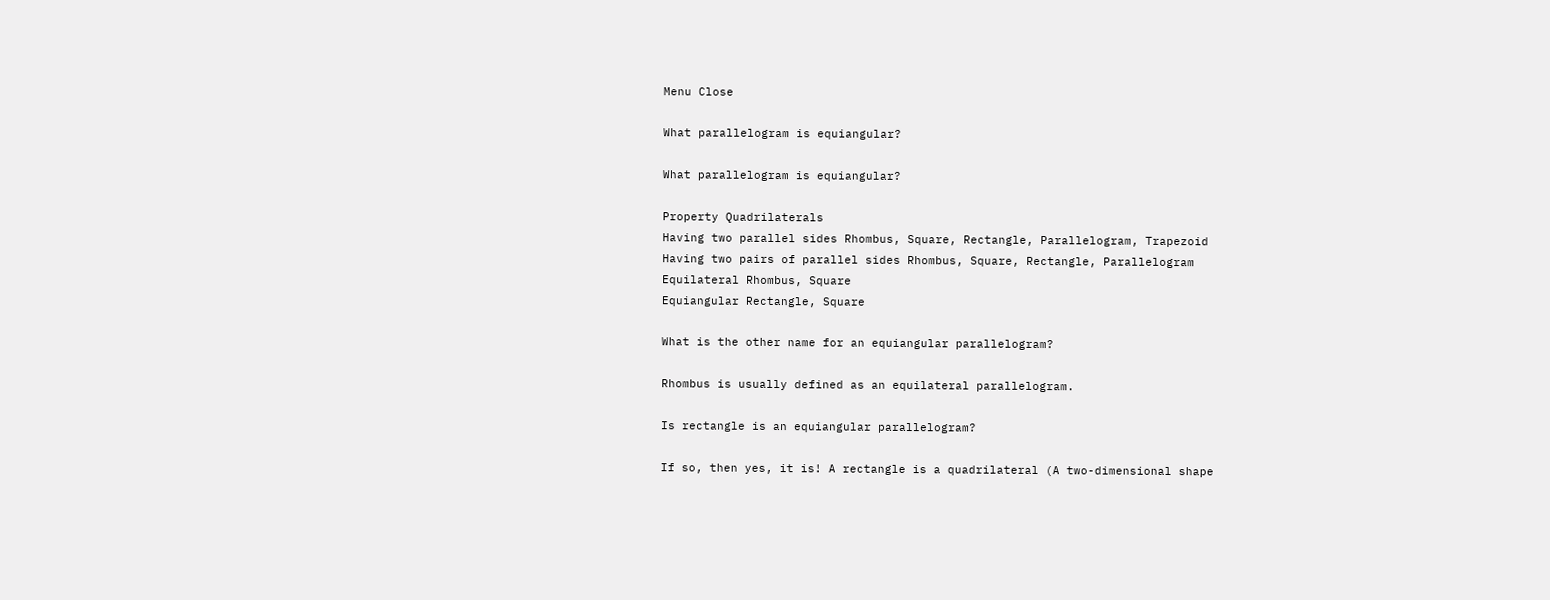Menu Close

What parallelogram is equiangular?

What parallelogram is equiangular?

Property Quadrilaterals
Having two parallel sides Rhombus, Square, Rectangle, Parallelogram, Trapezoid
Having two pairs of parallel sides Rhombus, Square, Rectangle, Parallelogram
Equilateral Rhombus, Square
Equiangular Rectangle, Square

What is the other name for an equiangular parallelogram?

Rhombus is usually defined as an equilateral parallelogram.

Is rectangle is an equiangular parallelogram?

If so, then yes, it is! A rectangle is a quadrilateral (A two-dimensional shape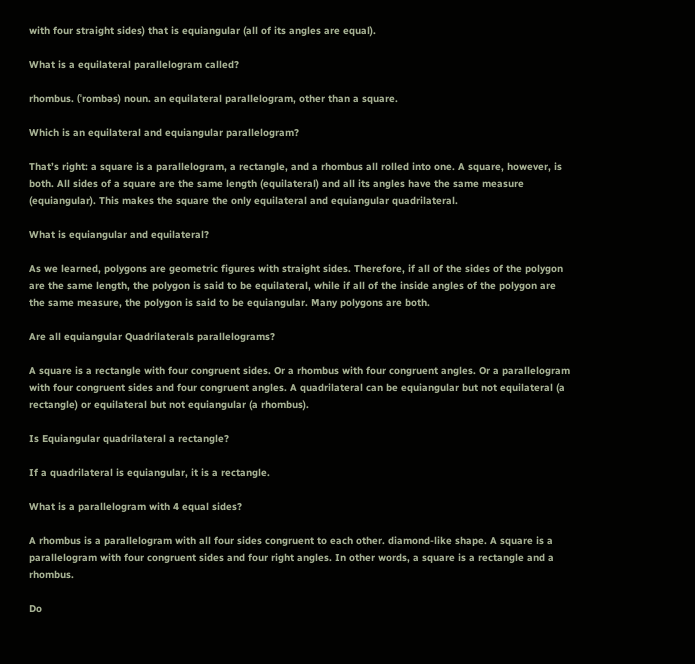with four straight sides) that is equiangular (all of its angles are equal).

What is a equilateral parallelogram called?

rhombus. (ˈrombəs) noun. an equilateral parallelogram, other than a square.

Which is an equilateral and equiangular parallelogram?

That’s right: a square is a parallelogram, a rectangle, and a rhombus all rolled into one. A square, however, is both. All sides of a square are the same length (equilateral) and all its angles have the same measure (equiangular). This makes the square the only equilateral and equiangular quadrilateral.

What is equiangular and equilateral?

As we learned, polygons are geometric figures with straight sides. Therefore, if all of the sides of the polygon are the same length, the polygon is said to be equilateral, while if all of the inside angles of the polygon are the same measure, the polygon is said to be equiangular. Many polygons are both.

Are all equiangular Quadrilaterals parallelograms?

A square is a rectangle with four congruent sides. Or a rhombus with four congruent angles. Or a parallelogram with four congruent sides and four congruent angles. A quadrilateral can be equiangular but not equilateral (a rectangle) or equilateral but not equiangular (a rhombus).

Is Equiangular quadrilateral a rectangle?

If a quadrilateral is equiangular, it is a rectangle.

What is a parallelogram with 4 equal sides?

A rhombus is a parallelogram with all four sides congruent to each other. diamond-like shape. A square is a parallelogram with four congruent sides and four right angles. In other words, a square is a rectangle and a rhombus.

Do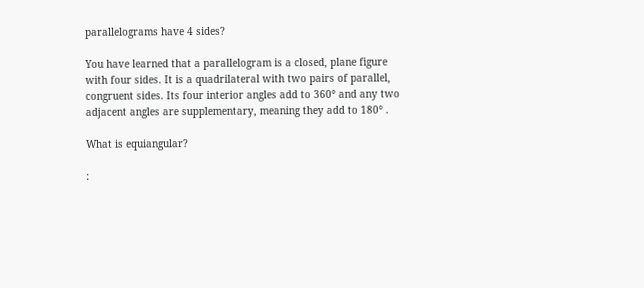parallelograms have 4 sides?

You have learned that a parallelogram is a closed, plane figure with four sides. It is a quadrilateral with two pairs of parallel, congruent sides. Its four interior angles add to 360° and any two adjacent angles are supplementary, meaning they add to 180° .

What is equiangular?

: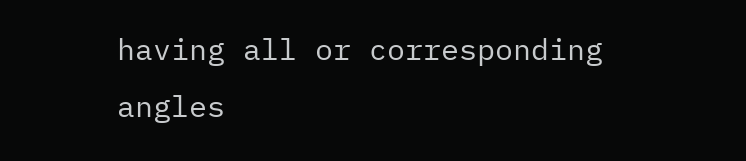having all or corresponding angles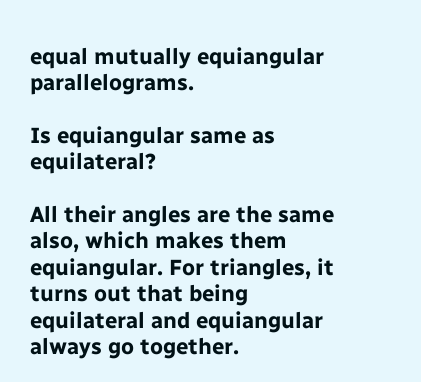equal mutually equiangular parallelograms.

Is equiangular same as equilateral?

All their angles are the same also, which makes them equiangular. For triangles, it turns out that being equilateral and equiangular always go together.